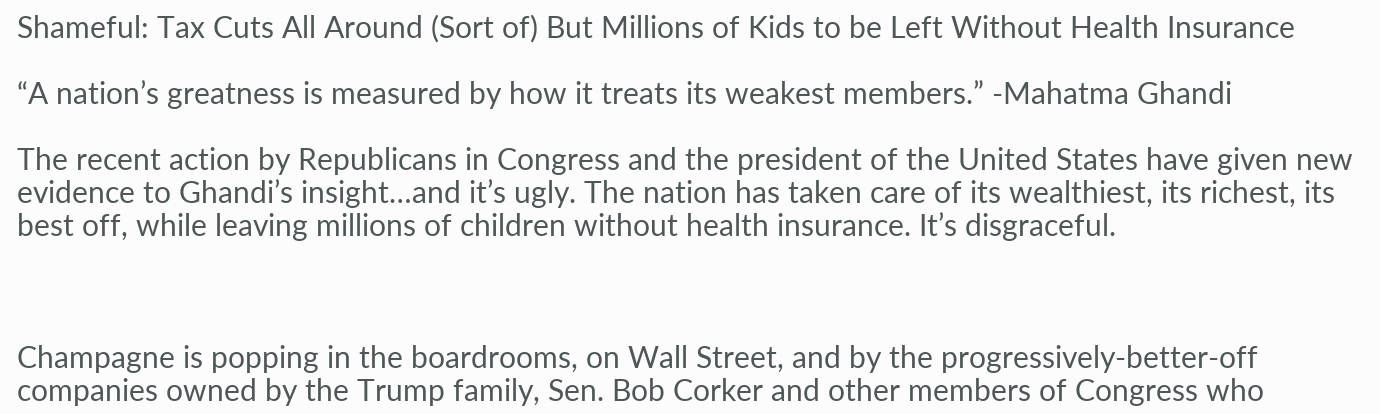Shameful: Tax Cuts All Around (Sort of) But Millions of Kids to be Left Without Health Insurance

“A nation’s greatness is measured by how it treats its weakest members.” -Mahatma Ghandi

The recent action by Republicans in Congress and the president of the United States have given new evidence to Ghandi’s insight…and it’s ugly. The nation has taken care of its wealthiest, its richest, its best off, while leaving millions of children without health insurance. It’s disgraceful.



Champagne is popping in the boardrooms, on Wall Street, and by the progressively-better-off companies owned by the Trump family, Sen. Bob Corker and other members of Congress who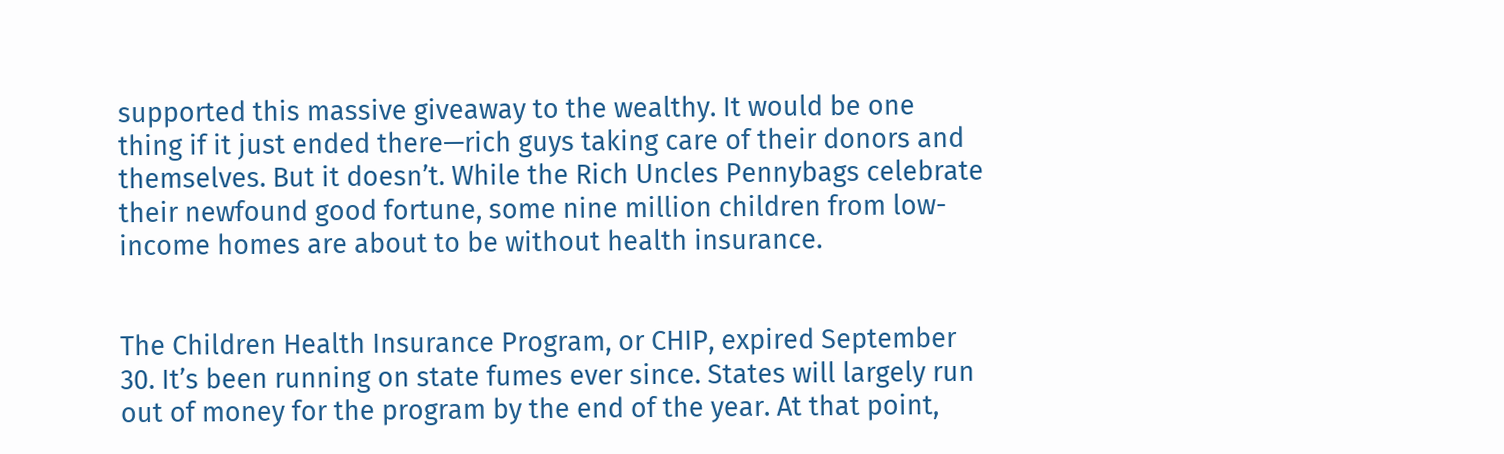supported this massive giveaway to the wealthy. It would be one thing if it just ended there—rich guys taking care of their donors and themselves. But it doesn’t. While the Rich Uncles Pennybags celebrate their newfound good fortune, some nine million children from low-income homes are about to be without health insurance.


The Children Health Insurance Program, or CHIP, expired September 30. It’s been running on state fumes ever since. States will largely run out of money for the program by the end of the year. At that point,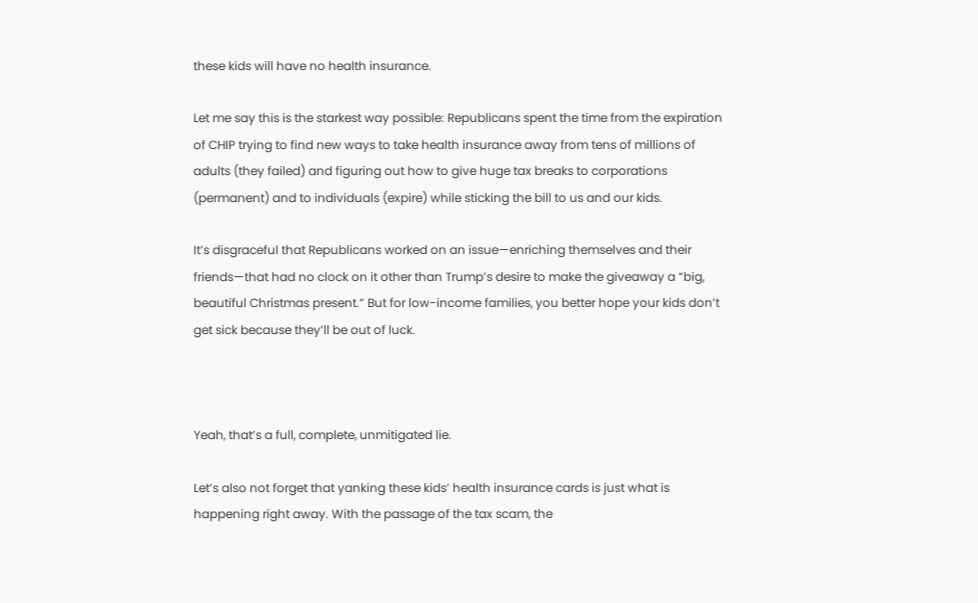these kids will have no health insurance.

Let me say this is the starkest way possible: Republicans spent the time from the expiration of CHIP trying to find new ways to take health insurance away from tens of millions of adults (they failed) and figuring out how to give huge tax breaks to corporations (permanent) and to individuals (expire) while sticking the bill to us and our kids.

It’s disgraceful that Republicans worked on an issue—enriching themselves and their friends—that had no clock on it other than Trump’s desire to make the giveaway a “big, beautiful Christmas present.” But for low-income families, you better hope your kids don’t get sick because they’ll be out of luck.



Yeah, that’s a full, complete, unmitigated lie.

Let’s also not forget that yanking these kids’ health insurance cards is just what is happening right away. With the passage of the tax scam, the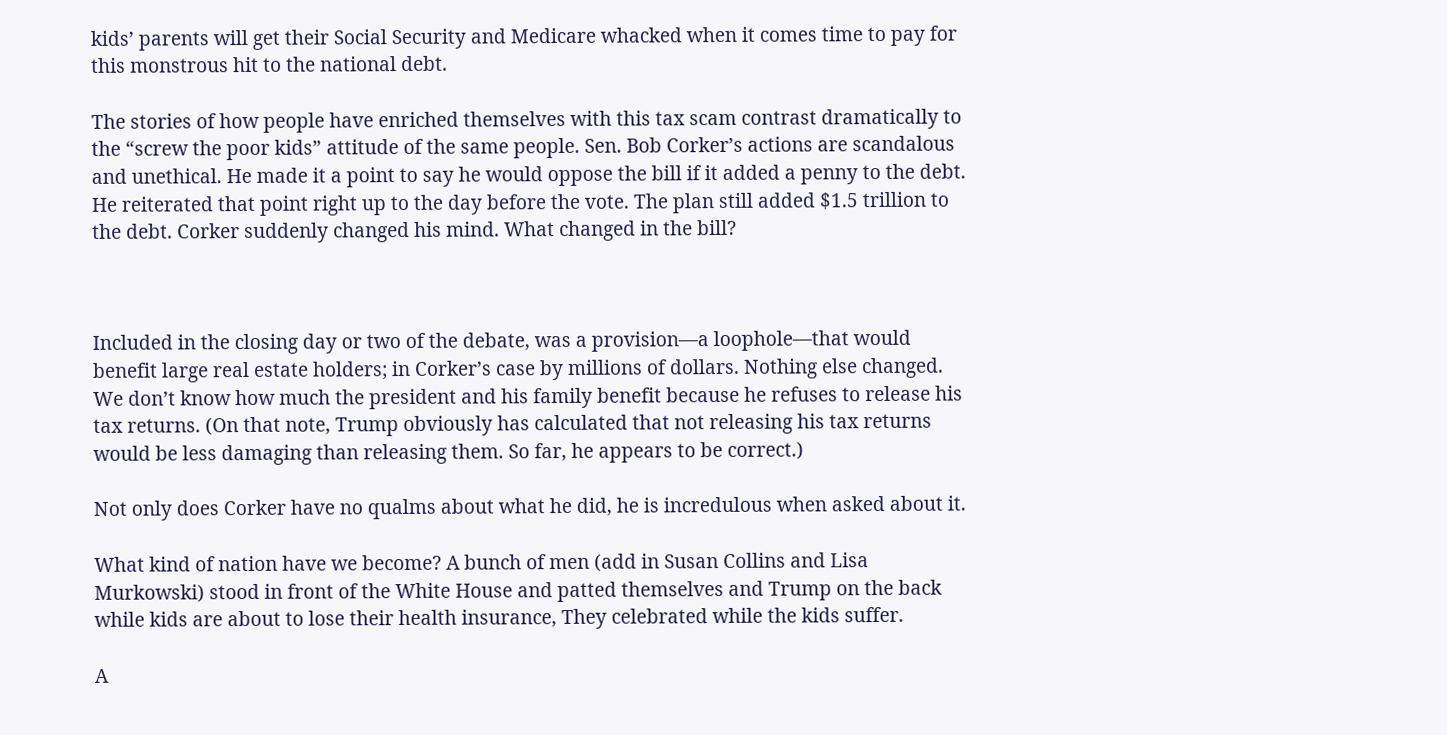kids’ parents will get their Social Security and Medicare whacked when it comes time to pay for this monstrous hit to the national debt.

The stories of how people have enriched themselves with this tax scam contrast dramatically to the “screw the poor kids” attitude of the same people. Sen. Bob Corker’s actions are scandalous and unethical. He made it a point to say he would oppose the bill if it added a penny to the debt. He reiterated that point right up to the day before the vote. The plan still added $1.5 trillion to the debt. Corker suddenly changed his mind. What changed in the bill?



Included in the closing day or two of the debate, was a provision—a loophole—that would benefit large real estate holders; in Corker’s case by millions of dollars. Nothing else changed. We don’t know how much the president and his family benefit because he refuses to release his tax returns. (On that note, Trump obviously has calculated that not releasing his tax returns would be less damaging than releasing them. So far, he appears to be correct.)

Not only does Corker have no qualms about what he did, he is incredulous when asked about it.

What kind of nation have we become? A bunch of men (add in Susan Collins and Lisa Murkowski) stood in front of the White House and patted themselves and Trump on the back while kids are about to lose their health insurance, They celebrated while the kids suffer.

A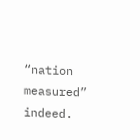“nation measured” indeed.